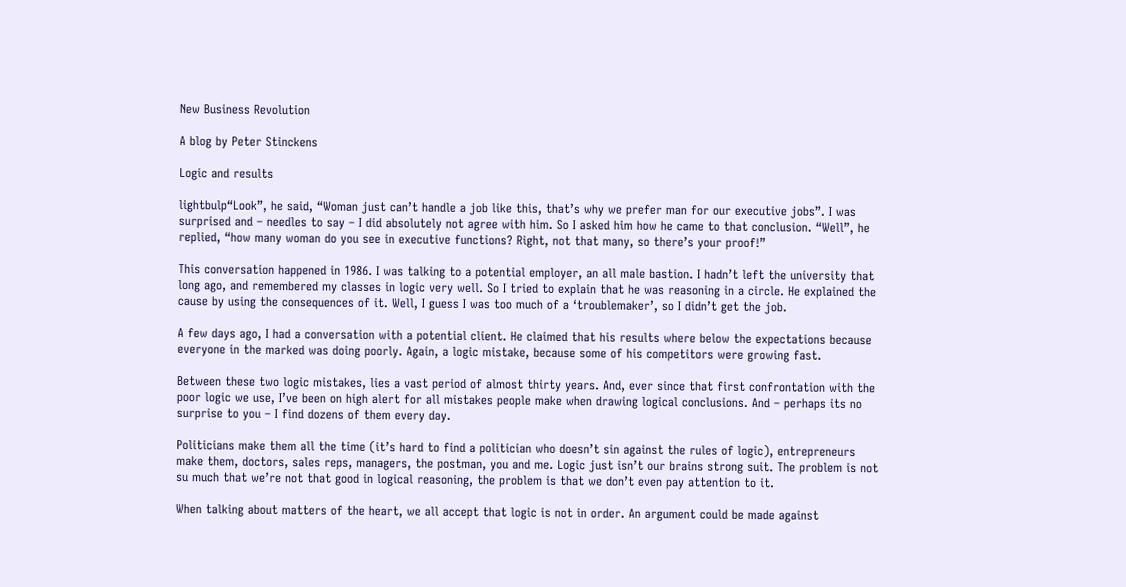New Business Revolution

A blog by Peter Stinckens

Logic and results

lightbulp“Look”, he said, “Woman just can’t handle a job like this, that’s why we prefer man for our executive jobs”. I was surprised and – needles to say – I did absolutely not agree with him. So I asked him how he came to that conclusion. “Well”, he replied, “how many woman do you see in executive functions? Right, not that many, so there’s your proof!”

This conversation happened in 1986. I was talking to a potential employer, an all male bastion. I hadn’t left the university that long ago, and remembered my classes in logic very well. So I tried to explain that he was reasoning in a circle. He explained the cause by using the consequences of it. Well, I guess I was too much of a ‘troublemaker’, so I didn’t get the job.

A few days ago, I had a conversation with a potential client. He claimed that his results where below the expectations because everyone in the marked was doing poorly. Again, a logic mistake, because some of his competitors were growing fast.

Between these two logic mistakes, lies a vast period of almost thirty years. And, ever since that first confrontation with the poor logic we use, I’ve been on high alert for all mistakes people make when drawing logical conclusions. And – perhaps its no surprise to you – I find dozens of them every day.

Politicians make them all the time (it’s hard to find a politician who doesn’t sin against the rules of logic), entrepreneurs make them, doctors, sales reps, managers, the postman, you and me. Logic just isn’t our brains strong suit. The problem is not su much that we’re not that good in logical reasoning, the problem is that we don’t even pay attention to it.

When talking about matters of the heart, we all accept that logic is not in order. An argument could be made against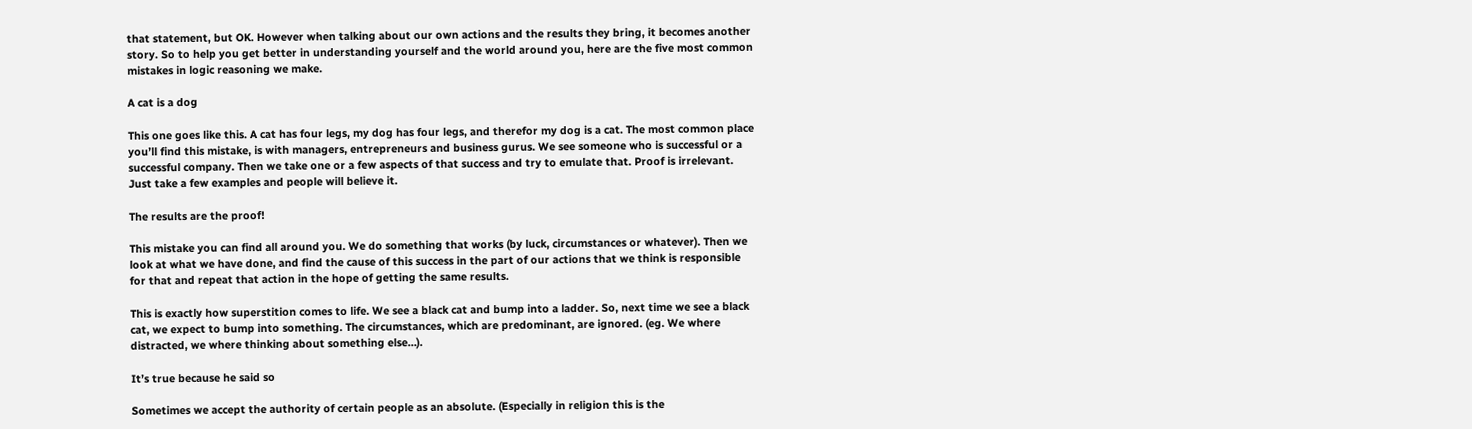that statement, but OK. However when talking about our own actions and the results they bring, it becomes another story. So to help you get better in understanding yourself and the world around you, here are the five most common mistakes in logic reasoning we make.

A cat is a dog

This one goes like this. A cat has four legs, my dog has four legs, and therefor my dog is a cat. The most common place you’ll find this mistake, is with managers, entrepreneurs and business gurus. We see someone who is successful or a successful company. Then we take one or a few aspects of that success and try to emulate that. Proof is irrelevant. Just take a few examples and people will believe it.

The results are the proof!

This mistake you can find all around you. We do something that works (by luck, circumstances or whatever). Then we look at what we have done, and find the cause of this success in the part of our actions that we think is responsible for that and repeat that action in the hope of getting the same results.

This is exactly how superstition comes to life. We see a black cat and bump into a ladder. So, next time we see a black cat, we expect to bump into something. The circumstances, which are predominant, are ignored. (eg. We where distracted, we where thinking about something else…).

It’s true because he said so

Sometimes we accept the authority of certain people as an absolute. (Especially in religion this is the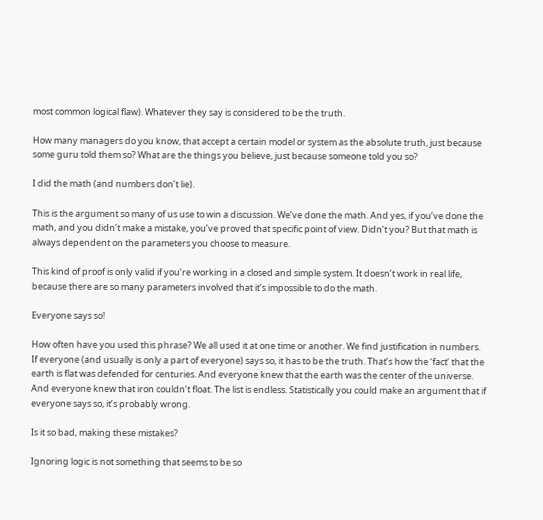most common logical flaw). Whatever they say is considered to be the truth.

How many managers do you know, that accept a certain model or system as the absolute truth, just because some guru told them so? What are the things you believe, just because someone told you so?

I did the math (and numbers don’t lie).

This is the argument so many of us use to win a discussion. We’ve done the math. And yes, if you’ve done the math, and you didn’t make a mistake, you’ve proved that specific point of view. Didn’t you? But that math is always dependent on the parameters you choose to measure.

This kind of proof is only valid if you’re working in a closed and simple system. It doesn’t work in real life, because there are so many parameters involved that it’s impossible to do the math.

Everyone says so!

How often have you used this phrase? We all used it at one time or another. We find justification in numbers. If everyone (and usually is only a part of everyone) says so, it has to be the truth. That’s how the ‘fact’ that the earth is flat was defended for centuries. And everyone knew that the earth was the center of the universe. And everyone knew that iron couldn’t float. The list is endless. Statistically you could make an argument that if everyone says so, it’s probably wrong.

Is it so bad, making these mistakes?

Ignoring logic is not something that seems to be so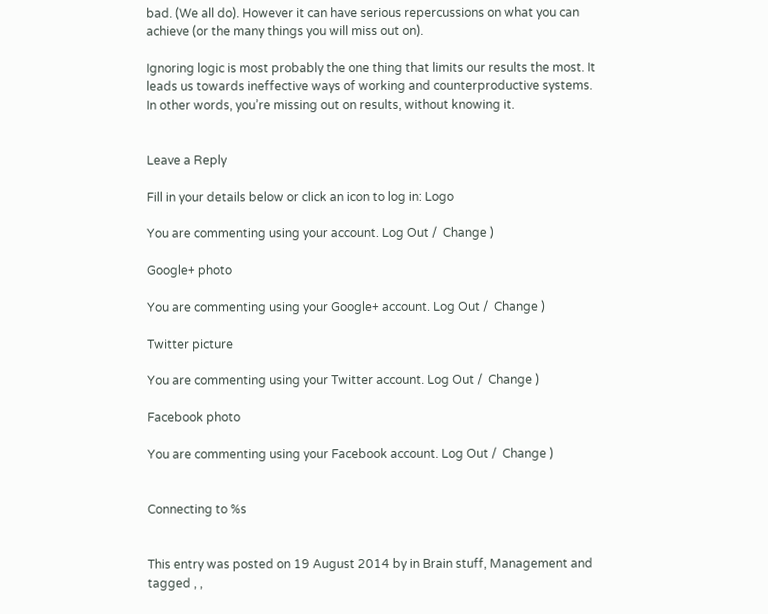bad. (We all do). However it can have serious repercussions on what you can achieve (or the many things you will miss out on).

Ignoring logic is most probably the one thing that limits our results the most. It leads us towards ineffective ways of working and counterproductive systems. In other words, you’re missing out on results, without knowing it.


Leave a Reply

Fill in your details below or click an icon to log in: Logo

You are commenting using your account. Log Out /  Change )

Google+ photo

You are commenting using your Google+ account. Log Out /  Change )

Twitter picture

You are commenting using your Twitter account. Log Out /  Change )

Facebook photo

You are commenting using your Facebook account. Log Out /  Change )


Connecting to %s


This entry was posted on 19 August 2014 by in Brain stuff, Management and tagged , ,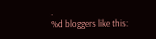.
%d bloggers like this: